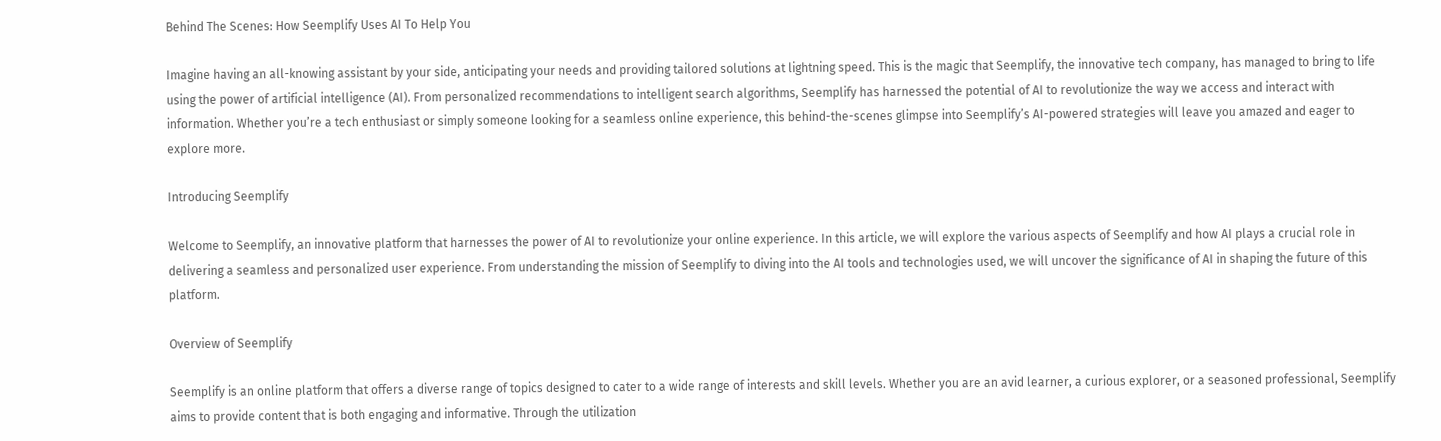Behind The Scenes: How Seemplify Uses AI To Help You

Imagine having an all-knowing assistant by your side, anticipating your needs and providing tailored solutions at lightning speed. This is the magic that Seemplify, the innovative tech company, has managed to bring to life using the power of artificial intelligence (AI). From personalized recommendations to intelligent search algorithms, Seemplify has harnessed the potential of AI to revolutionize the way we access and interact with information. Whether you’re a tech enthusiast or simply someone looking for a seamless online experience, this behind-the-scenes glimpse into Seemplify’s AI-powered strategies will leave you amazed and eager to explore more.

Introducing Seemplify

Welcome to Seemplify, an innovative platform that harnesses the power of AI to revolutionize your online experience. In this article, we will explore the various aspects of Seemplify and how AI plays a crucial role in delivering a seamless and personalized user experience. From understanding the mission of Seemplify to diving into the AI tools and technologies used, we will uncover the significance of AI in shaping the future of this platform.

Overview of Seemplify

Seemplify is an online platform that offers a diverse range of topics designed to cater to a wide range of interests and skill levels. Whether you are an avid learner, a curious explorer, or a seasoned professional, Seemplify aims to provide content that is both engaging and informative. Through the utilization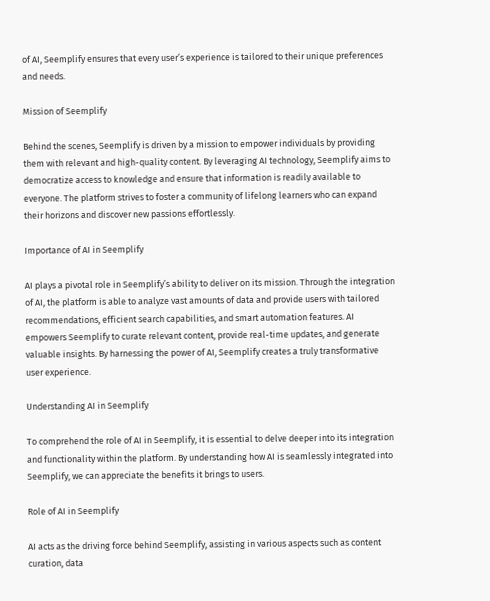of AI, Seemplify ensures that every user’s experience is tailored to their unique preferences and needs.

Mission of Seemplify

Behind the scenes, Seemplify is driven by a mission to empower individuals by providing them with relevant and high-quality content. By leveraging AI technology, Seemplify aims to democratize access to knowledge and ensure that information is readily available to everyone. The platform strives to foster a community of lifelong learners who can expand their horizons and discover new passions effortlessly.

Importance of AI in Seemplify

AI plays a pivotal role in Seemplify’s ability to deliver on its mission. Through the integration of AI, the platform is able to analyze vast amounts of data and provide users with tailored recommendations, efficient search capabilities, and smart automation features. AI empowers Seemplify to curate relevant content, provide real-time updates, and generate valuable insights. By harnessing the power of AI, Seemplify creates a truly transformative user experience.

Understanding AI in Seemplify

To comprehend the role of AI in Seemplify, it is essential to delve deeper into its integration and functionality within the platform. By understanding how AI is seamlessly integrated into Seemplify, we can appreciate the benefits it brings to users.

Role of AI in Seemplify

AI acts as the driving force behind Seemplify, assisting in various aspects such as content curation, data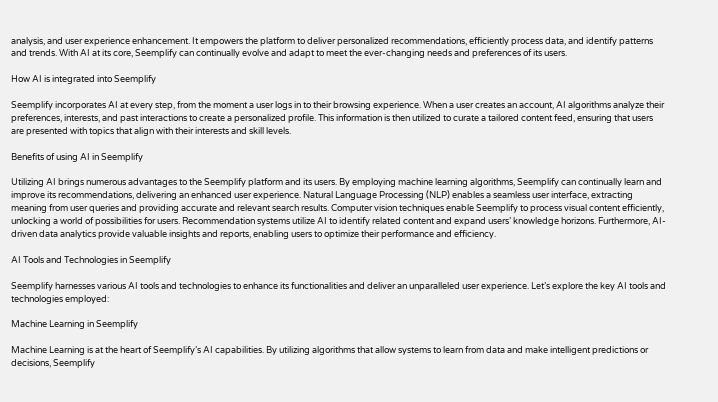analysis, and user experience enhancement. It empowers the platform to deliver personalized recommendations, efficiently process data, and identify patterns and trends. With AI at its core, Seemplify can continually evolve and adapt to meet the ever-changing needs and preferences of its users.

How AI is integrated into Seemplify

Seemplify incorporates AI at every step, from the moment a user logs in to their browsing experience. When a user creates an account, AI algorithms analyze their preferences, interests, and past interactions to create a personalized profile. This information is then utilized to curate a tailored content feed, ensuring that users are presented with topics that align with their interests and skill levels.

Benefits of using AI in Seemplify

Utilizing AI brings numerous advantages to the Seemplify platform and its users. By employing machine learning algorithms, Seemplify can continually learn and improve its recommendations, delivering an enhanced user experience. Natural Language Processing (NLP) enables a seamless user interface, extracting meaning from user queries and providing accurate and relevant search results. Computer vision techniques enable Seemplify to process visual content efficiently, unlocking a world of possibilities for users. Recommendation systems utilize AI to identify related content and expand users’ knowledge horizons. Furthermore, AI-driven data analytics provide valuable insights and reports, enabling users to optimize their performance and efficiency.

AI Tools and Technologies in Seemplify

Seemplify harnesses various AI tools and technologies to enhance its functionalities and deliver an unparalleled user experience. Let’s explore the key AI tools and technologies employed:

Machine Learning in Seemplify

Machine Learning is at the heart of Seemplify’s AI capabilities. By utilizing algorithms that allow systems to learn from data and make intelligent predictions or decisions, Seemplify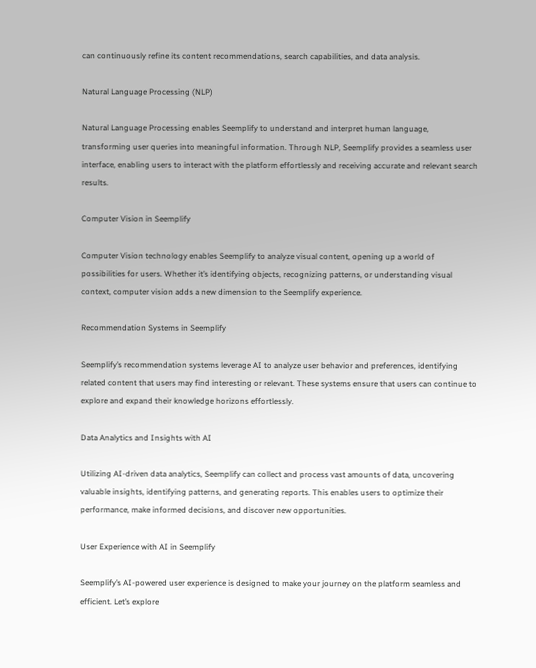can continuously refine its content recommendations, search capabilities, and data analysis.

Natural Language Processing (NLP)

Natural Language Processing enables Seemplify to understand and interpret human language, transforming user queries into meaningful information. Through NLP, Seemplify provides a seamless user interface, enabling users to interact with the platform effortlessly and receiving accurate and relevant search results.

Computer Vision in Seemplify

Computer Vision technology enables Seemplify to analyze visual content, opening up a world of possibilities for users. Whether it’s identifying objects, recognizing patterns, or understanding visual context, computer vision adds a new dimension to the Seemplify experience.

Recommendation Systems in Seemplify

Seemplify’s recommendation systems leverage AI to analyze user behavior and preferences, identifying related content that users may find interesting or relevant. These systems ensure that users can continue to explore and expand their knowledge horizons effortlessly.

Data Analytics and Insights with AI

Utilizing AI-driven data analytics, Seemplify can collect and process vast amounts of data, uncovering valuable insights, identifying patterns, and generating reports. This enables users to optimize their performance, make informed decisions, and discover new opportunities.

User Experience with AI in Seemplify

Seemplify’s AI-powered user experience is designed to make your journey on the platform seamless and efficient. Let’s explore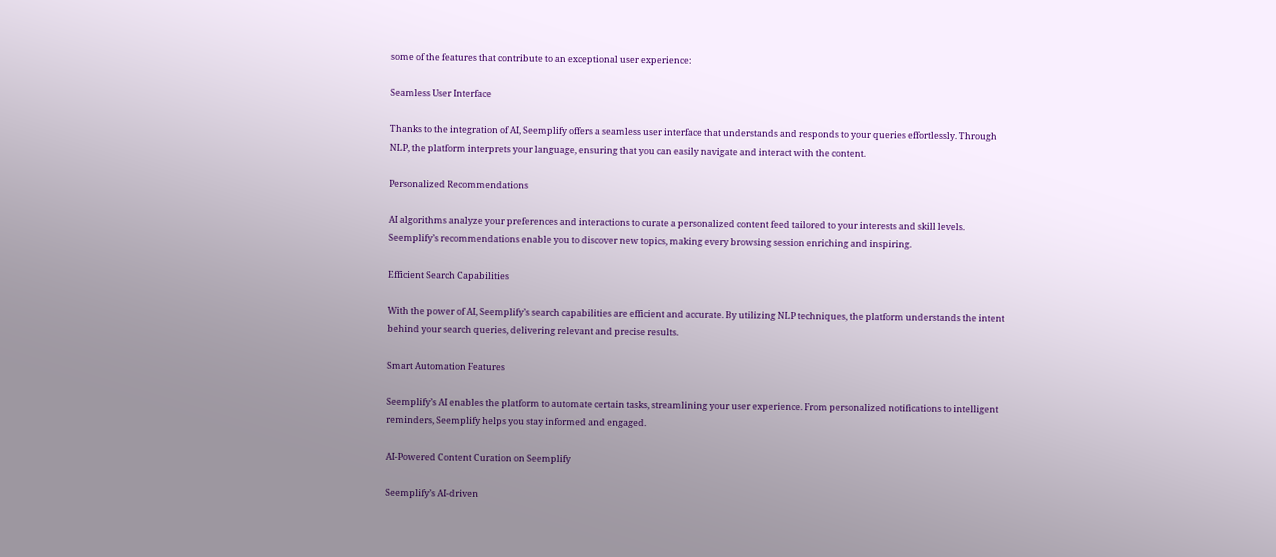some of the features that contribute to an exceptional user experience:

Seamless User Interface

Thanks to the integration of AI, Seemplify offers a seamless user interface that understands and responds to your queries effortlessly. Through NLP, the platform interprets your language, ensuring that you can easily navigate and interact with the content.

Personalized Recommendations

AI algorithms analyze your preferences and interactions to curate a personalized content feed tailored to your interests and skill levels. Seemplify’s recommendations enable you to discover new topics, making every browsing session enriching and inspiring.

Efficient Search Capabilities

With the power of AI, Seemplify’s search capabilities are efficient and accurate. By utilizing NLP techniques, the platform understands the intent behind your search queries, delivering relevant and precise results.

Smart Automation Features

Seemplify’s AI enables the platform to automate certain tasks, streamlining your user experience. From personalized notifications to intelligent reminders, Seemplify helps you stay informed and engaged.

AI-Powered Content Curation on Seemplify

Seemplify’s AI-driven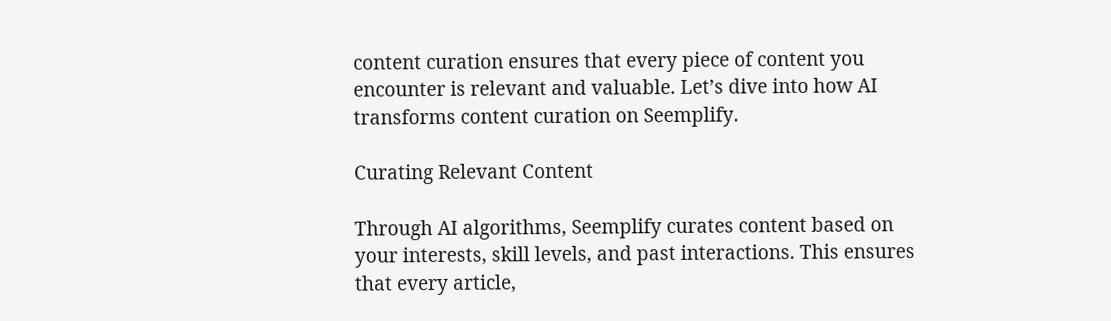content curation ensures that every piece of content you encounter is relevant and valuable. Let’s dive into how AI transforms content curation on Seemplify.

Curating Relevant Content

Through AI algorithms, Seemplify curates content based on your interests, skill levels, and past interactions. This ensures that every article,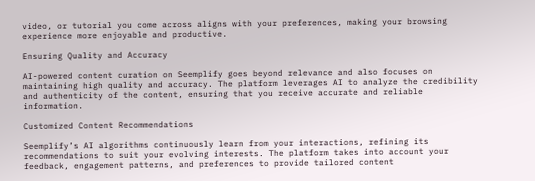video, or tutorial you come across aligns with your preferences, making your browsing experience more enjoyable and productive.

Ensuring Quality and Accuracy

AI-powered content curation on Seemplify goes beyond relevance and also focuses on maintaining high quality and accuracy. The platform leverages AI to analyze the credibility and authenticity of the content, ensuring that you receive accurate and reliable information.

Customized Content Recommendations

Seemplify’s AI algorithms continuously learn from your interactions, refining its recommendations to suit your evolving interests. The platform takes into account your feedback, engagement patterns, and preferences to provide tailored content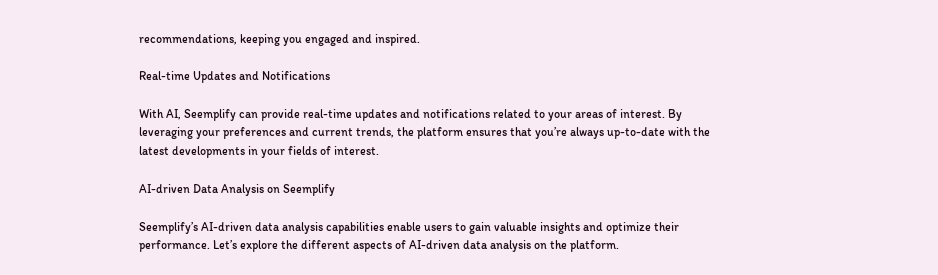recommendations, keeping you engaged and inspired.

Real-time Updates and Notifications

With AI, Seemplify can provide real-time updates and notifications related to your areas of interest. By leveraging your preferences and current trends, the platform ensures that you’re always up-to-date with the latest developments in your fields of interest.

AI-driven Data Analysis on Seemplify

Seemplify’s AI-driven data analysis capabilities enable users to gain valuable insights and optimize their performance. Let’s explore the different aspects of AI-driven data analysis on the platform.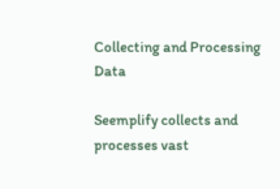Collecting and Processing Data

Seemplify collects and processes vast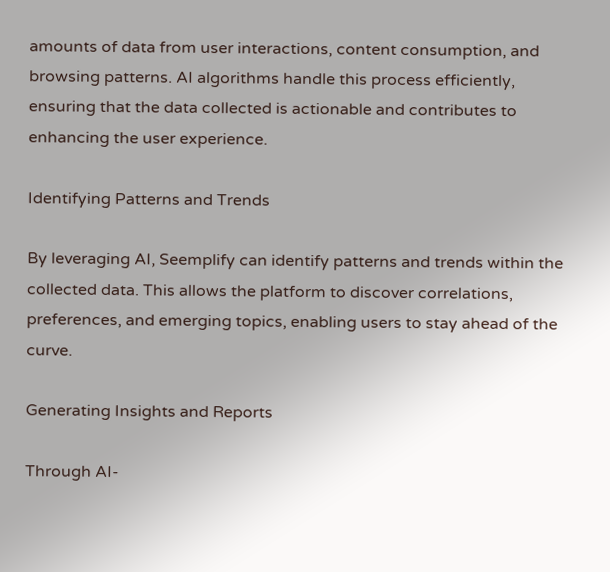amounts of data from user interactions, content consumption, and browsing patterns. AI algorithms handle this process efficiently, ensuring that the data collected is actionable and contributes to enhancing the user experience.

Identifying Patterns and Trends

By leveraging AI, Seemplify can identify patterns and trends within the collected data. This allows the platform to discover correlations, preferences, and emerging topics, enabling users to stay ahead of the curve.

Generating Insights and Reports

Through AI-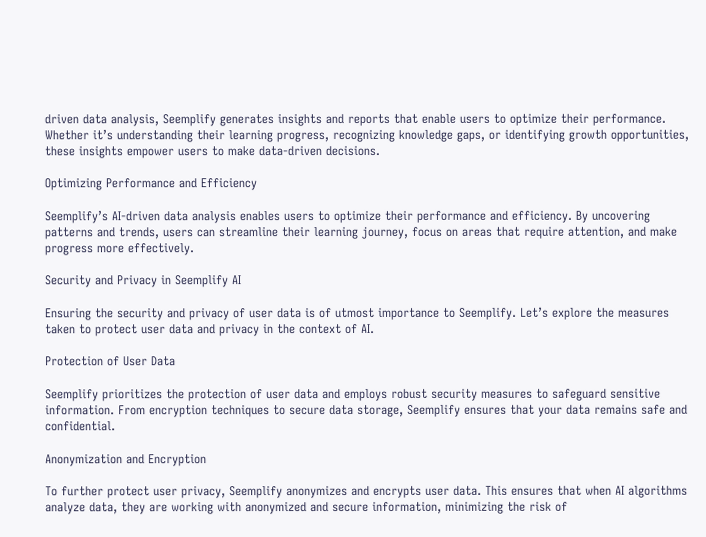driven data analysis, Seemplify generates insights and reports that enable users to optimize their performance. Whether it’s understanding their learning progress, recognizing knowledge gaps, or identifying growth opportunities, these insights empower users to make data-driven decisions.

Optimizing Performance and Efficiency

Seemplify’s AI-driven data analysis enables users to optimize their performance and efficiency. By uncovering patterns and trends, users can streamline their learning journey, focus on areas that require attention, and make progress more effectively.

Security and Privacy in Seemplify AI

Ensuring the security and privacy of user data is of utmost importance to Seemplify. Let’s explore the measures taken to protect user data and privacy in the context of AI.

Protection of User Data

Seemplify prioritizes the protection of user data and employs robust security measures to safeguard sensitive information. From encryption techniques to secure data storage, Seemplify ensures that your data remains safe and confidential.

Anonymization and Encryption

To further protect user privacy, Seemplify anonymizes and encrypts user data. This ensures that when AI algorithms analyze data, they are working with anonymized and secure information, minimizing the risk of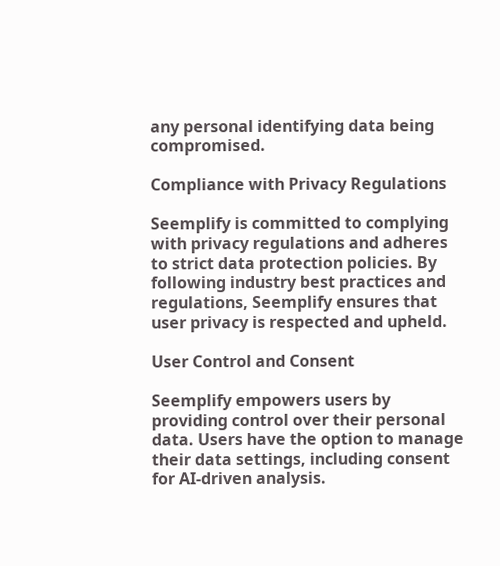any personal identifying data being compromised.

Compliance with Privacy Regulations

Seemplify is committed to complying with privacy regulations and adheres to strict data protection policies. By following industry best practices and regulations, Seemplify ensures that user privacy is respected and upheld.

User Control and Consent

Seemplify empowers users by providing control over their personal data. Users have the option to manage their data settings, including consent for AI-driven analysis.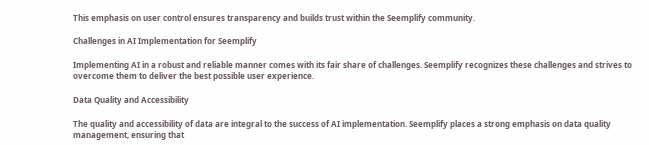This emphasis on user control ensures transparency and builds trust within the Seemplify community.

Challenges in AI Implementation for Seemplify

Implementing AI in a robust and reliable manner comes with its fair share of challenges. Seemplify recognizes these challenges and strives to overcome them to deliver the best possible user experience.

Data Quality and Accessibility

The quality and accessibility of data are integral to the success of AI implementation. Seemplify places a strong emphasis on data quality management, ensuring that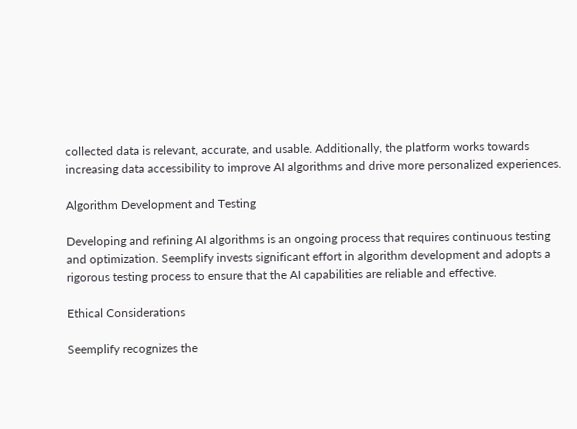collected data is relevant, accurate, and usable. Additionally, the platform works towards increasing data accessibility to improve AI algorithms and drive more personalized experiences.

Algorithm Development and Testing

Developing and refining AI algorithms is an ongoing process that requires continuous testing and optimization. Seemplify invests significant effort in algorithm development and adopts a rigorous testing process to ensure that the AI capabilities are reliable and effective.

Ethical Considerations

Seemplify recognizes the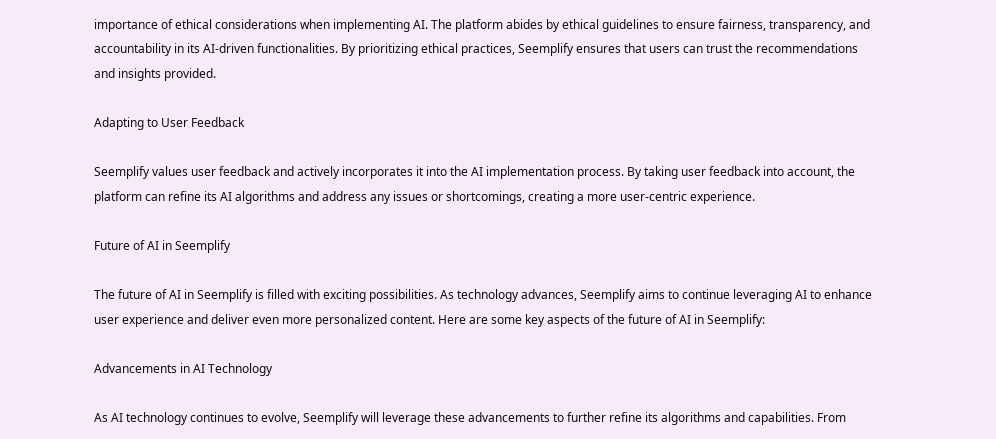importance of ethical considerations when implementing AI. The platform abides by ethical guidelines to ensure fairness, transparency, and accountability in its AI-driven functionalities. By prioritizing ethical practices, Seemplify ensures that users can trust the recommendations and insights provided.

Adapting to User Feedback

Seemplify values user feedback and actively incorporates it into the AI implementation process. By taking user feedback into account, the platform can refine its AI algorithms and address any issues or shortcomings, creating a more user-centric experience.

Future of AI in Seemplify

The future of AI in Seemplify is filled with exciting possibilities. As technology advances, Seemplify aims to continue leveraging AI to enhance user experience and deliver even more personalized content. Here are some key aspects of the future of AI in Seemplify:

Advancements in AI Technology

As AI technology continues to evolve, Seemplify will leverage these advancements to further refine its algorithms and capabilities. From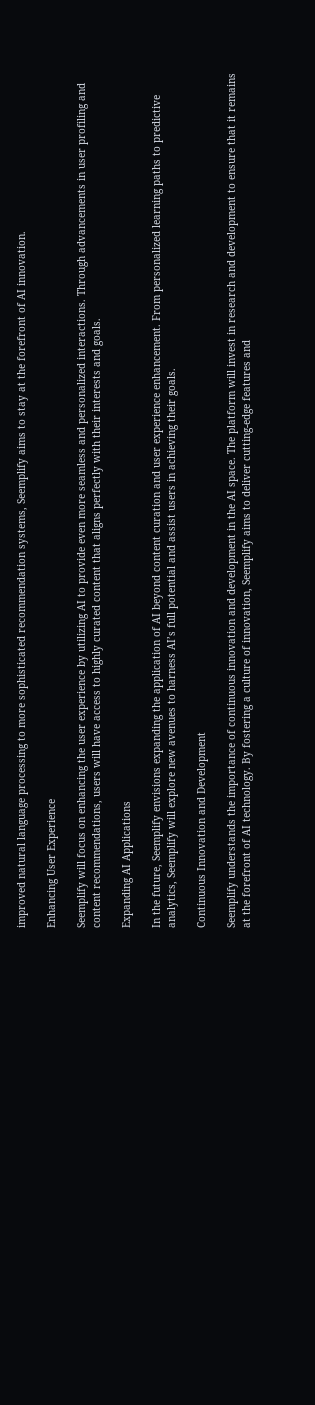improved natural language processing to more sophisticated recommendation systems, Seemplify aims to stay at the forefront of AI innovation.

Enhancing User Experience

Seemplify will focus on enhancing the user experience by utilizing AI to provide even more seamless and personalized interactions. Through advancements in user profiling and content recommendations, users will have access to highly curated content that aligns perfectly with their interests and goals.

Expanding AI Applications

In the future, Seemplify envisions expanding the application of AI beyond content curation and user experience enhancement. From personalized learning paths to predictive analytics, Seemplify will explore new avenues to harness AI’s full potential and assist users in achieving their goals.

Continuous Innovation and Development

Seemplify understands the importance of continuous innovation and development in the AI space. The platform will invest in research and development to ensure that it remains at the forefront of AI technology. By fostering a culture of innovation, Seemplify aims to deliver cutting-edge features and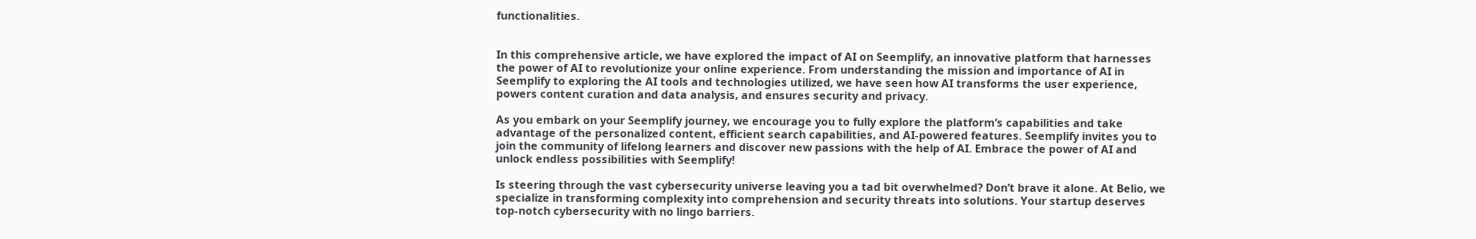functionalities.


In this comprehensive article, we have explored the impact of AI on Seemplify, an innovative platform that harnesses the power of AI to revolutionize your online experience. From understanding the mission and importance of AI in Seemplify to exploring the AI tools and technologies utilized, we have seen how AI transforms the user experience, powers content curation and data analysis, and ensures security and privacy.

As you embark on your Seemplify journey, we encourage you to fully explore the platform’s capabilities and take advantage of the personalized content, efficient search capabilities, and AI-powered features. Seemplify invites you to join the community of lifelong learners and discover new passions with the help of AI. Embrace the power of AI and unlock endless possibilities with Seemplify!

Is steering through the vast cybersecurity universe leaving you a tad bit overwhelmed? Don’t brave it alone. At Belio, we specialize in transforming complexity into comprehension and security threats into solutions. Your startup deserves top-notch cybersecurity with no lingo barriers.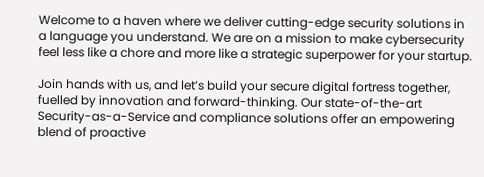Welcome to a haven where we deliver cutting-edge security solutions in a language you understand. We are on a mission to make cybersecurity feel less like a chore and more like a strategic superpower for your startup.

Join hands with us, and let’s build your secure digital fortress together, fuelled by innovation and forward-thinking. Our state-of-the-art Security-as-a-Service and compliance solutions offer an empowering blend of proactive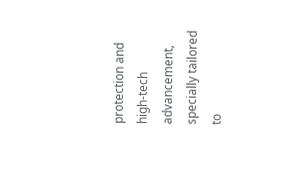protection and high-tech advancement, specially tailored to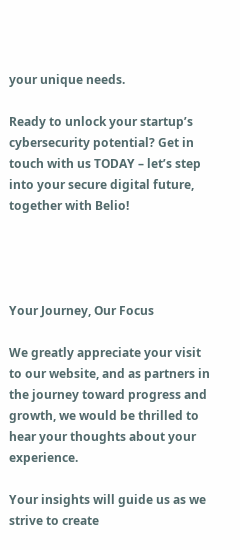your unique needs.

Ready to unlock your startup’s cybersecurity potential? Get in touch with us TODAY – let’s step into your secure digital future, together with Belio!




Your Journey, Our Focus

We greatly appreciate your visit to our website, and as partners in the journey toward progress and growth, we would be thrilled to hear your thoughts about your experience.

Your insights will guide us as we strive to create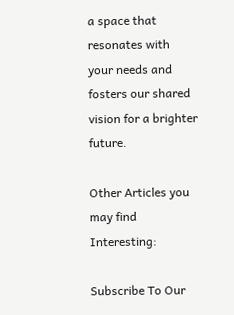a space that resonates with your needs and fosters our shared vision for a brighter future.

Other Articles you may find Interesting:

Subscribe To Our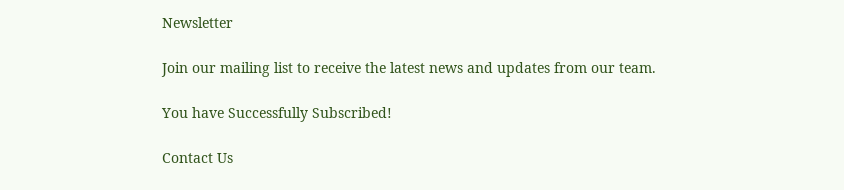Newsletter

Join our mailing list to receive the latest news and updates from our team.

You have Successfully Subscribed!

Contact Us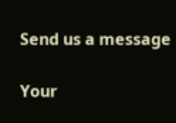Send us a message

Your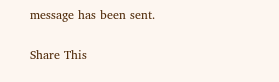message has been sent.

Share This